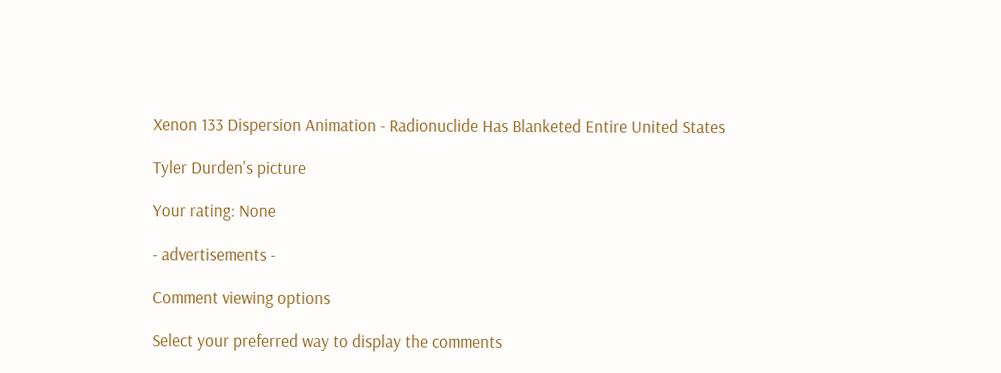Xenon 133 Dispersion Animation - Radionuclide Has Blanketed Entire United States

Tyler Durden's picture

Your rating: None

- advertisements -

Comment viewing options

Select your preferred way to display the comments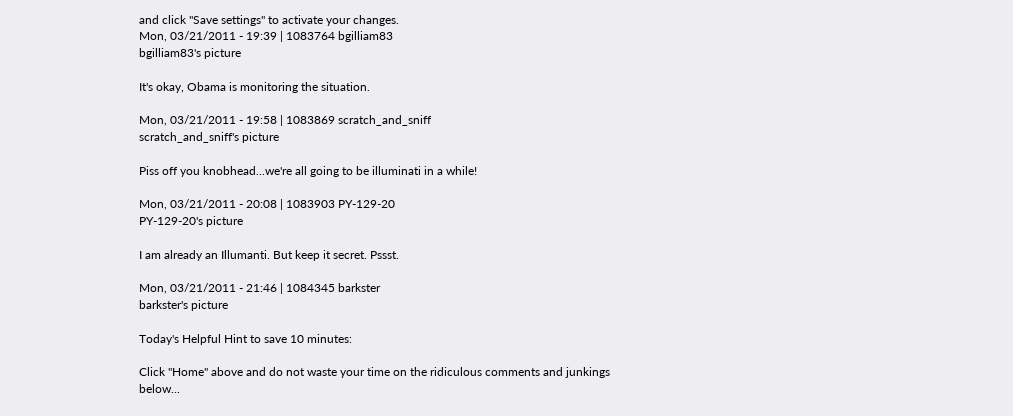and click "Save settings" to activate your changes.
Mon, 03/21/2011 - 19:39 | 1083764 bgilliam83
bgilliam83's picture

It's okay, Obama is monitoring the situation.

Mon, 03/21/2011 - 19:58 | 1083869 scratch_and_sniff
scratch_and_sniff's picture

Piss off you knobhead...we're all going to be illuminati in a while!

Mon, 03/21/2011 - 20:08 | 1083903 PY-129-20
PY-129-20's picture

I am already an Illumanti. But keep it secret. Pssst.

Mon, 03/21/2011 - 21:46 | 1084345 barkster
barkster's picture

Today's Helpful Hint to save 10 minutes:

Click "Home" above and do not waste your time on the ridiculous comments and junkings below...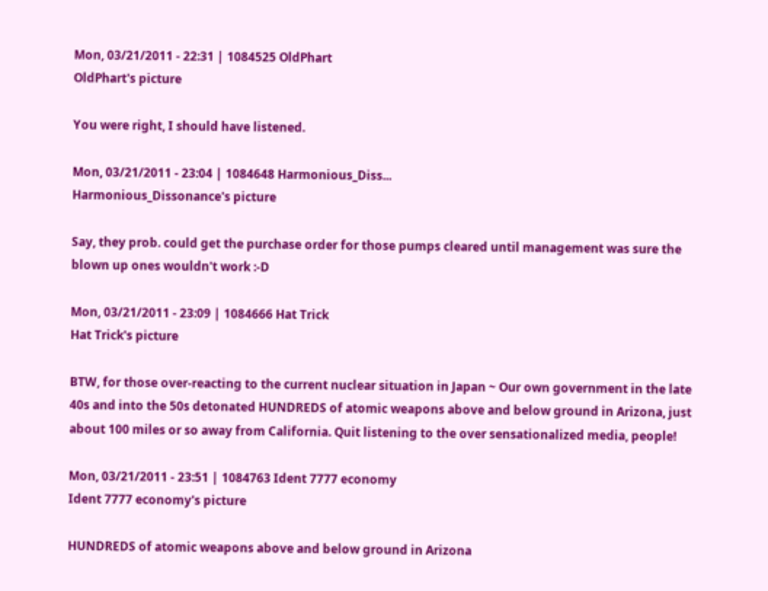Mon, 03/21/2011 - 22:31 | 1084525 OldPhart
OldPhart's picture

You were right, I should have listened.

Mon, 03/21/2011 - 23:04 | 1084648 Harmonious_Diss...
Harmonious_Dissonance's picture

Say, they prob. could get the purchase order for those pumps cleared until management was sure the blown up ones wouldn't work :-D

Mon, 03/21/2011 - 23:09 | 1084666 Hat Trick
Hat Trick's picture

BTW, for those over-reacting to the current nuclear situation in Japan ~ Our own government in the late 40s and into the 50s detonated HUNDREDS of atomic weapons above and below ground in Arizona, just about 100 miles or so away from California. Quit listening to the over sensationalized media, people!

Mon, 03/21/2011 - 23:51 | 1084763 Ident 7777 economy
Ident 7777 economy's picture

HUNDREDS of atomic weapons above and below ground in Arizona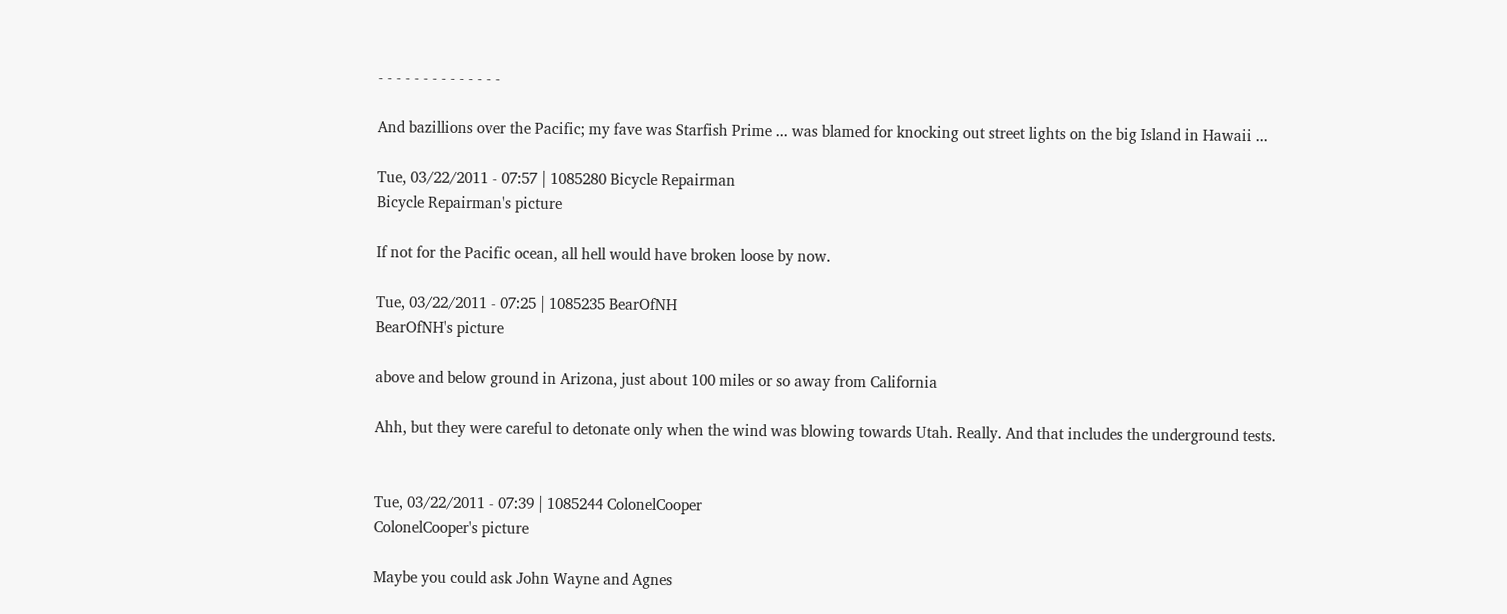- - - - - - - - - - - - - -

And bazillions over the Pacific; my fave was Starfish Prime ... was blamed for knocking out street lights on the big Island in Hawaii ...

Tue, 03/22/2011 - 07:57 | 1085280 Bicycle Repairman
Bicycle Repairman's picture

If not for the Pacific ocean, all hell would have broken loose by now.

Tue, 03/22/2011 - 07:25 | 1085235 BearOfNH
BearOfNH's picture

above and below ground in Arizona, just about 100 miles or so away from California

Ahh, but they were careful to detonate only when the wind was blowing towards Utah. Really. And that includes the underground tests.


Tue, 03/22/2011 - 07:39 | 1085244 ColonelCooper
ColonelCooper's picture

Maybe you could ask John Wayne and Agnes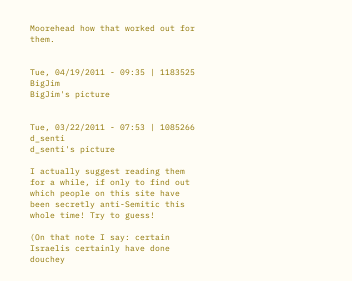Moorehead how that worked out for them.


Tue, 04/19/2011 - 09:35 | 1183525 BigJim
BigJim's picture


Tue, 03/22/2011 - 07:53 | 1085266 d_senti
d_senti's picture

I actually suggest reading them for a while, if only to find out which people on this site have been secretly anti-Semitic this whole time! Try to guess!

(On that note I say: certain Israelis certainly have done douchey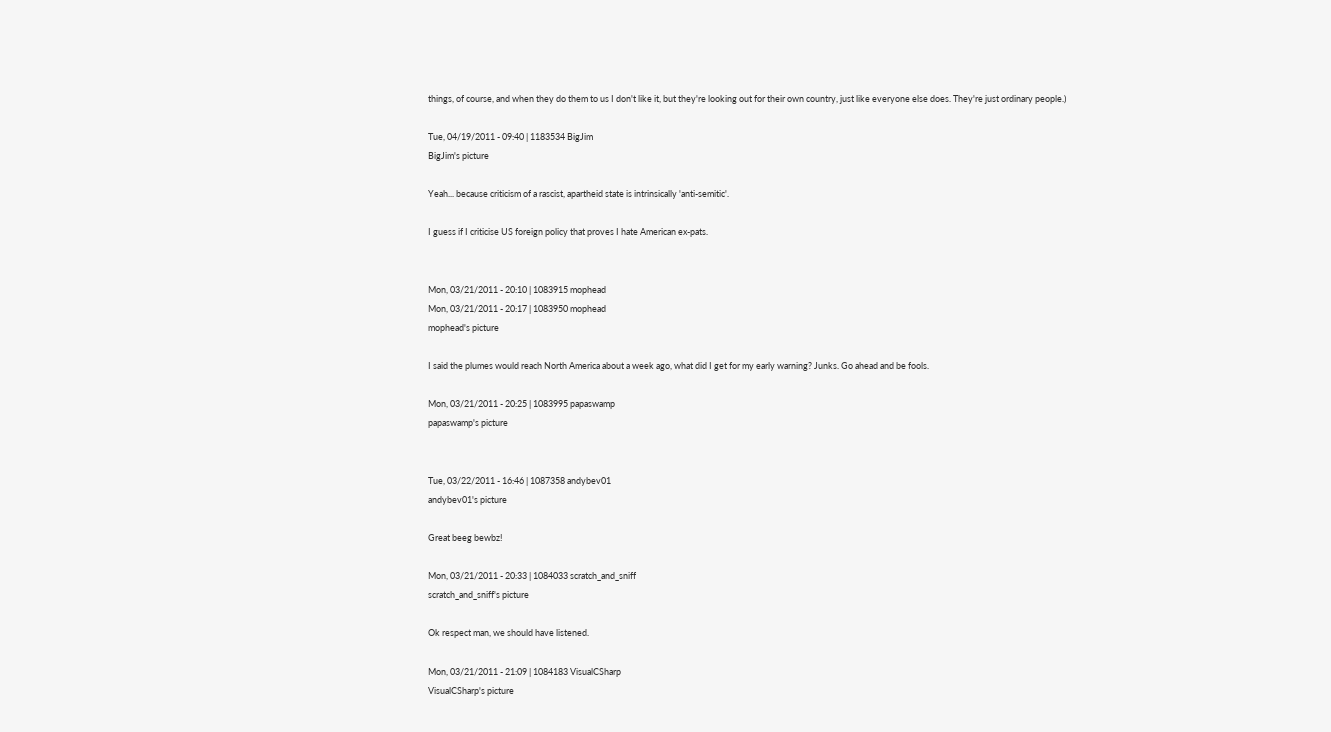things, of course, and when they do them to us I don't like it, but they're looking out for their own country, just like everyone else does. They're just ordinary people.)

Tue, 04/19/2011 - 09:40 | 1183534 BigJim
BigJim's picture

Yeah... because criticism of a rascist, apartheid state is intrinsically 'anti-semitic'.

I guess if I criticise US foreign policy that proves I hate American ex-pats.


Mon, 03/21/2011 - 20:10 | 1083915 mophead
Mon, 03/21/2011 - 20:17 | 1083950 mophead
mophead's picture

I said the plumes would reach North America about a week ago, what did I get for my early warning? Junks. Go ahead and be fools.

Mon, 03/21/2011 - 20:25 | 1083995 papaswamp
papaswamp's picture


Tue, 03/22/2011 - 16:46 | 1087358 andybev01
andybev01's picture

Great beeg bewbz!

Mon, 03/21/2011 - 20:33 | 1084033 scratch_and_sniff
scratch_and_sniff's picture

Ok respect man, we should have listened.

Mon, 03/21/2011 - 21:09 | 1084183 VisualCSharp
VisualCSharp's picture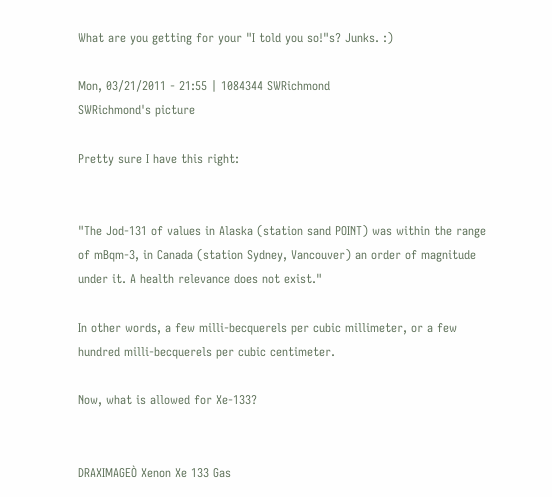What are you getting for your "I told you so!"s? Junks. :)

Mon, 03/21/2011 - 21:55 | 1084344 SWRichmond
SWRichmond's picture

Pretty sure I have this right:


"The Jod-131 of values in Alaska (station sand POINT) was within the range of mBqm-3, in Canada (station Sydney, Vancouver) an order of magnitude under it. A health relevance does not exist."

In other words, a few milli-becquerels per cubic millimeter, or a few hundred milli-becquerels per cubic centimeter.

Now, what is allowed for Xe-133?


DRAXIMAGEÒ Xenon Xe 133 Gas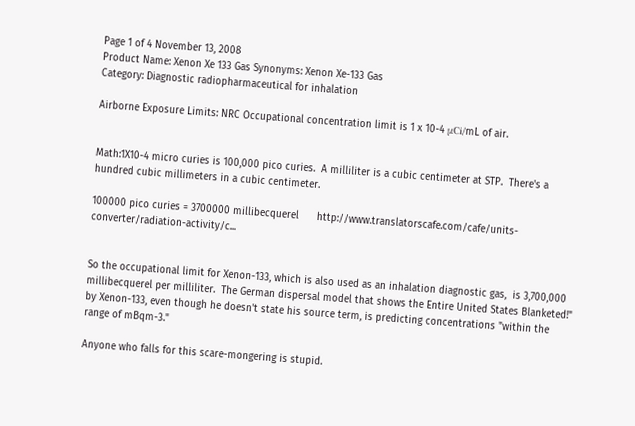Page 1 of 4 November 13, 2008
Product Name: Xenon Xe 133 Gas Synonyms: Xenon Xe-133 Gas
Category: Diagnostic radiopharmaceutical for inhalation

Airborne Exposure Limits: NRC Occupational concentration limit is 1 x 10-4 μCi/mL of air.


Math:1X10-4 micro curies is 100,000 pico curies.  A milliliter is a cubic centimeter at STP.  There's a hundred cubic millimeters in a cubic centimeter.

100000 pico curies = 3700000 millibecquerel      http://www.translatorscafe.com/cafe/units-converter/radiation-activity/c...


So the occupational limit for Xenon-133, which is also used as an inhalation diagnostic gas,  is 3,700,000 millibecquerel per milliliter.  The German dispersal model that shows the Entire United States Blanketed!" by Xenon-133, even though he doesn't state his source term, is predicting concentrations "within the range of mBqm-3."

Anyone who falls for this scare-mongering is stupid.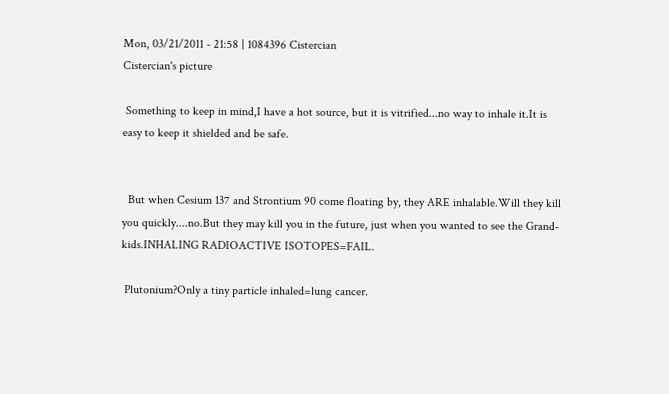Mon, 03/21/2011 - 21:58 | 1084396 Cistercian
Cistercian's picture

 Something to keep in mind,I have a hot source, but it is vitrified...no way to inhale it.It is easy to keep it shielded and be safe.


  But when Cesium 137 and Strontium 90 come floating by, they ARE inhalable.Will they kill you quickly....no.But they may kill you in the future, just when you wanted to see the Grand-kids.INHALING RADIOACTIVE ISOTOPES=FAIL.

 Plutonium?Only a tiny particle inhaled=lung cancer.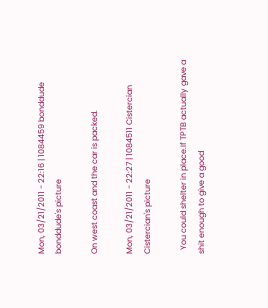Mon, 03/21/2011 - 22:16 | 1084459 bonddude
bonddude's picture

On west coast and the car is packed.

Mon, 03/21/2011 - 22:27 | 1084511 Cistercian
Cistercian's picture

  You could shelter in place.If TPTB actually gave a shit enough to give a good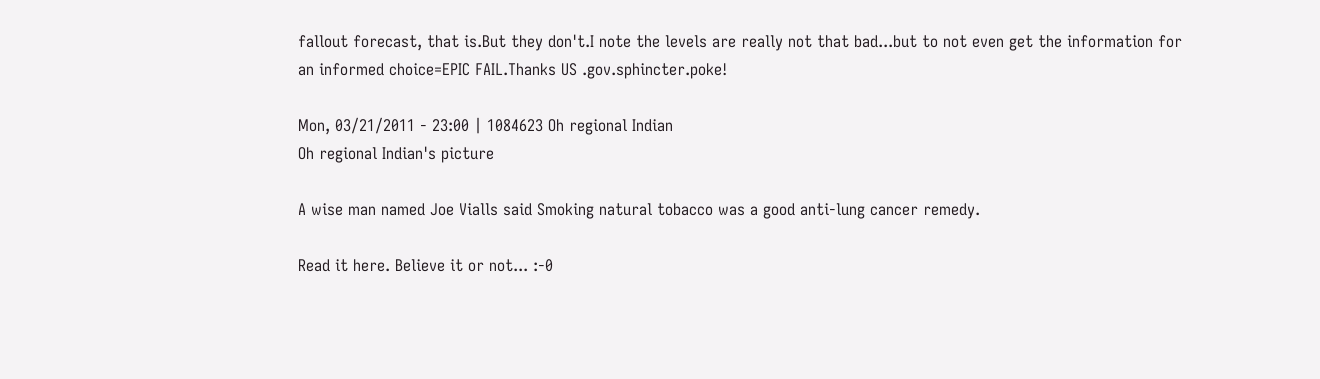fallout forecast, that is.But they don't.I note the levels are really not that bad...but to not even get the information for an informed choice=EPIC FAIL.Thanks US .gov.sphincter.poke!

Mon, 03/21/2011 - 23:00 | 1084623 Oh regional Indian
Oh regional Indian's picture

A wise man named Joe Vialls said Smoking natural tobacco was a good anti-lung cancer remedy.

Read it here. Believe it or not... :-0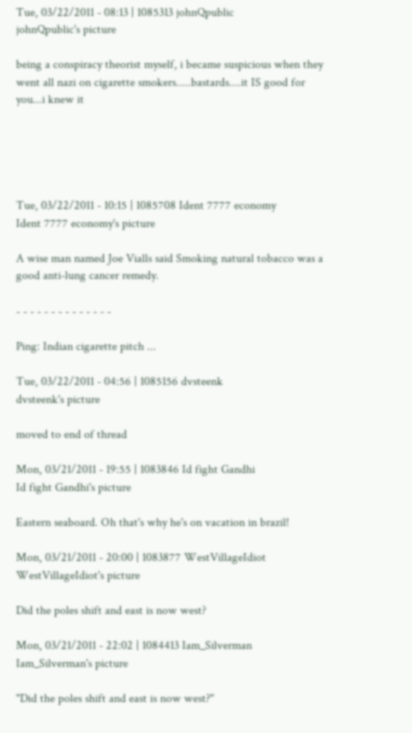Tue, 03/22/2011 - 08:13 | 1085313 johnQpublic
johnQpublic's picture

being a conspiracy theorist myself, i became suspicious when they went all nazi on cigarette smokers.....bastards....it IS good for you...i knew it





Tue, 03/22/2011 - 10:15 | 1085708 Ident 7777 economy
Ident 7777 economy's picture

A wise man named Joe Vialls said Smoking natural tobacco was a good anti-lung cancer remedy.

- - - - - - - - - - - - - -

Ping: Indian cigarette pitch ...

Tue, 03/22/2011 - 04:56 | 1085156 dvsteenk
dvsteenk's picture

moved to end of thread

Mon, 03/21/2011 - 19:55 | 1083846 Id fight Gandhi
Id fight Gandhi's picture

Eastern seaboard. Oh that's why he's on vacation in brazil!

Mon, 03/21/2011 - 20:00 | 1083877 WestVillageIdiot
WestVillageIdiot's picture

Did the poles shift and east is now west?

Mon, 03/21/2011 - 22:02 | 1084413 Iam_Silverman
Iam_Silverman's picture

"Did the poles shift and east is now west?"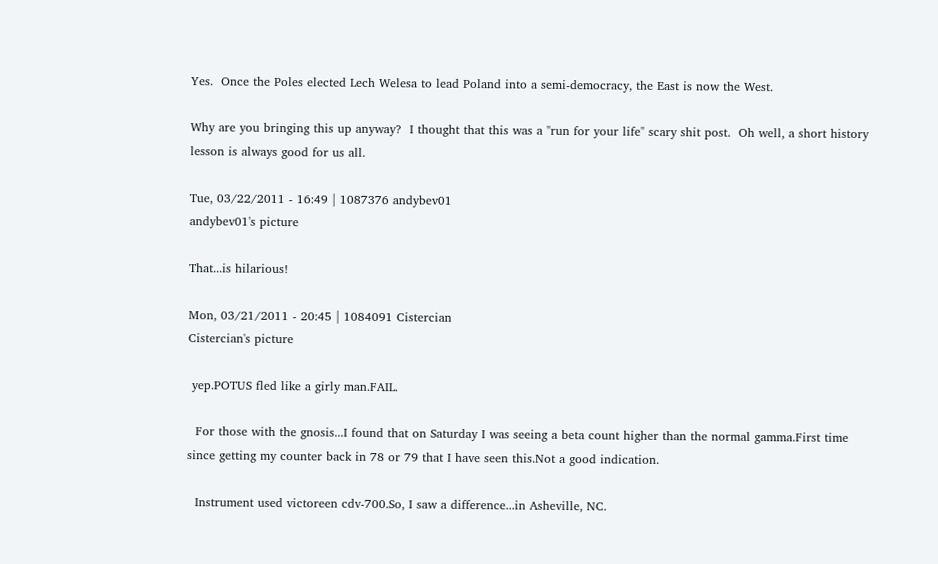Yes.  Once the Poles elected Lech Welesa to lead Poland into a semi-democracy, the East is now the West.

Why are you bringing this up anyway?  I thought that this was a "run for your life" scary shit post.  Oh well, a short history lesson is always good for us all.

Tue, 03/22/2011 - 16:49 | 1087376 andybev01
andybev01's picture

That...is hilarious!

Mon, 03/21/2011 - 20:45 | 1084091 Cistercian
Cistercian's picture

 yep.POTUS fled like a girly man.FAIL.

  For those with the gnosis...I found that on Saturday I was seeing a beta count higher than the normal gamma.First time since getting my counter back in 78 or 79 that I have seen this.Not a good indication.

  Instrument used victoreen cdv-700.So, I saw a difference...in Asheville, NC.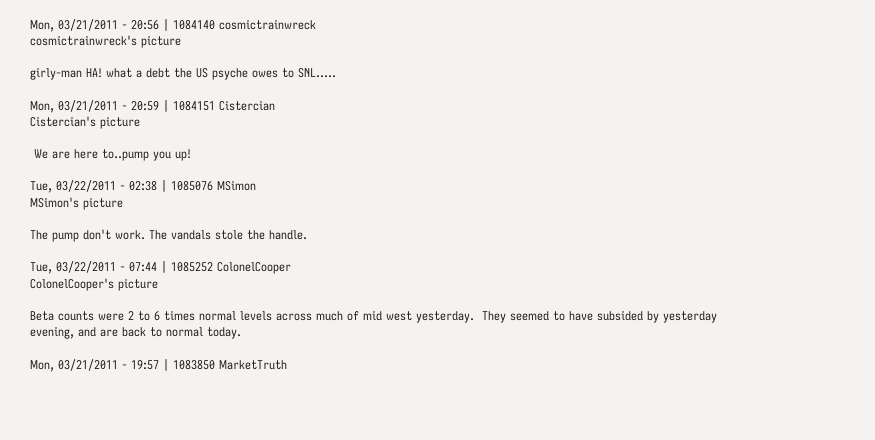Mon, 03/21/2011 - 20:56 | 1084140 cosmictrainwreck
cosmictrainwreck's picture

girly-man HA! what a debt the US psyche owes to SNL.....

Mon, 03/21/2011 - 20:59 | 1084151 Cistercian
Cistercian's picture

 We are here to..pump you up!

Tue, 03/22/2011 - 02:38 | 1085076 MSimon
MSimon's picture

The pump don't work. The vandals stole the handle.

Tue, 03/22/2011 - 07:44 | 1085252 ColonelCooper
ColonelCooper's picture

Beta counts were 2 to 6 times normal levels across much of mid west yesterday.  They seemed to have subsided by yesterday evening, and are back to normal today.

Mon, 03/21/2011 - 19:57 | 1083850 MarketTruth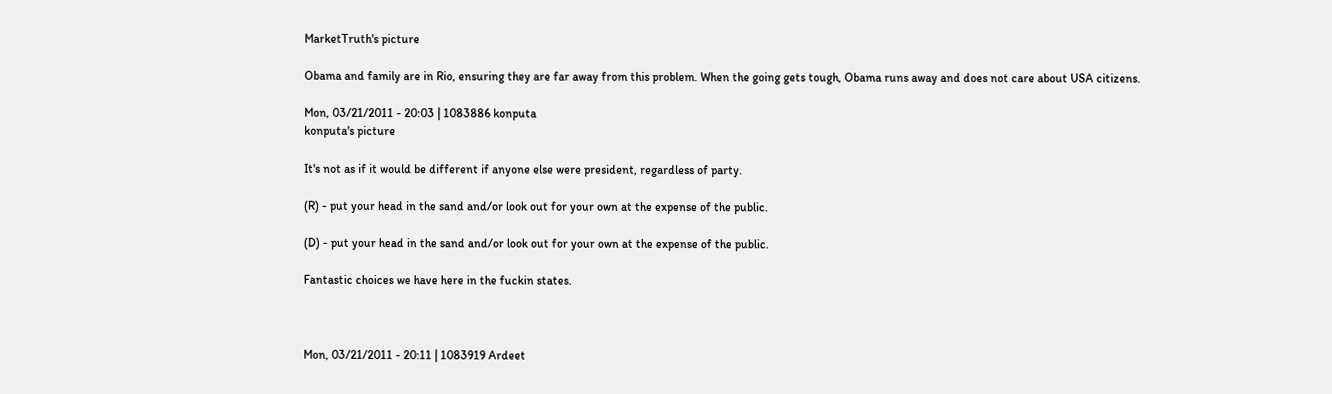MarketTruth's picture

Obama and family are in Rio, ensuring they are far away from this problem. When the going gets tough, Obama runs away and does not care about USA citizens.

Mon, 03/21/2011 - 20:03 | 1083886 konputa
konputa's picture

It's not as if it would be different if anyone else were president, regardless of party.

(R) - put your head in the sand and/or look out for your own at the expense of the public.

(D) - put your head in the sand and/or look out for your own at the expense of the public.

Fantastic choices we have here in the fuckin states.



Mon, 03/21/2011 - 20:11 | 1083919 Ardeet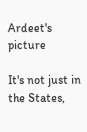Ardeet's picture

It's not just in the States,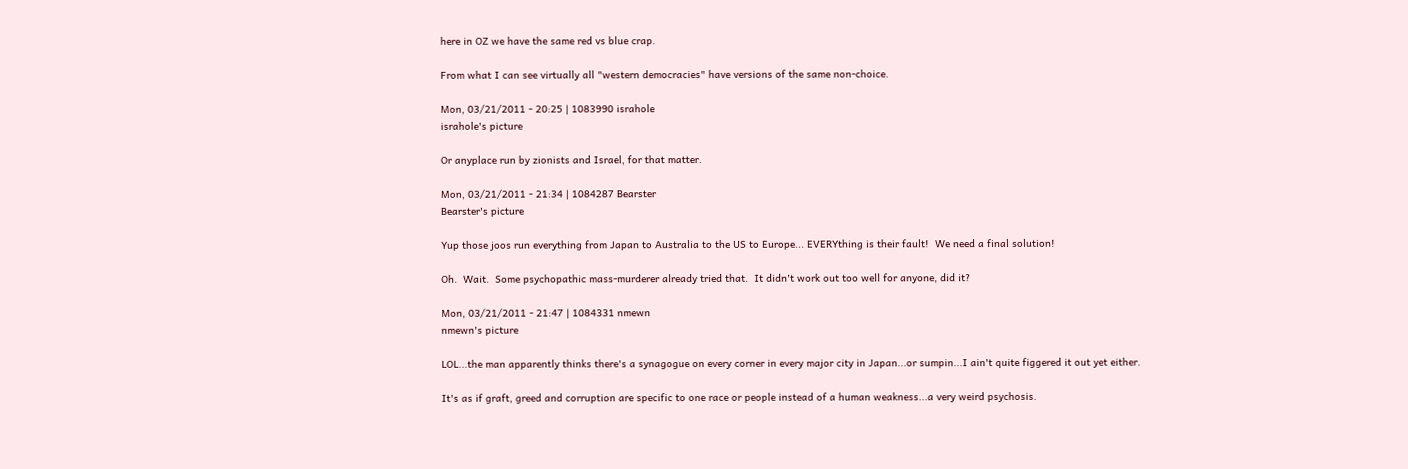here in OZ we have the same red vs blue crap.

From what I can see virtually all "western democracies" have versions of the same non-choice.

Mon, 03/21/2011 - 20:25 | 1083990 israhole
israhole's picture

Or anyplace run by zionists and Israel, for that matter.

Mon, 03/21/2011 - 21:34 | 1084287 Bearster
Bearster's picture

Yup those joos run everything from Japan to Australia to the US to Europe... EVERYthing is their fault!  We need a final solution!

Oh.  Wait.  Some psychopathic mass-murderer already tried that.  It didn't work out too well for anyone, did it?

Mon, 03/21/2011 - 21:47 | 1084331 nmewn
nmewn's picture

LOL...the man apparently thinks there's a synagogue on every corner in every major city in Japan...or sumpin...I ain't quite figgered it out yet either.

It's as if graft, greed and corruption are specific to one race or people instead of a human weakness...a very weird psychosis.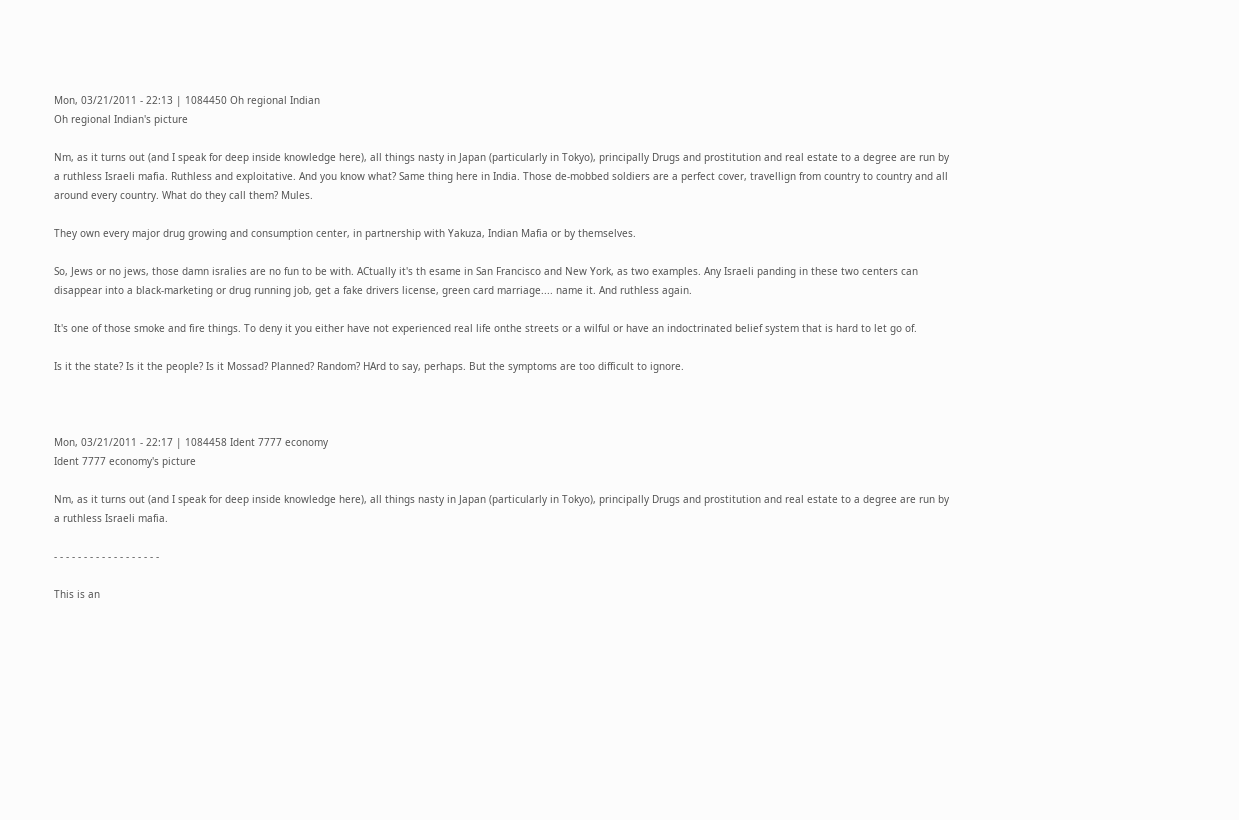Mon, 03/21/2011 - 22:13 | 1084450 Oh regional Indian
Oh regional Indian's picture

Nm, as it turns out (and I speak for deep inside knowledge here), all things nasty in Japan (particularly in Tokyo), principally Drugs and prostitution and real estate to a degree are run by a ruthless Israeli mafia. Ruthless and exploitative. And you know what? Same thing here in India. Those de-mobbed soldiers are a perfect cover, travellign from country to country and all around every country. What do they call them? Mules.

They own every major drug growing and consumption center, in partnership with Yakuza, Indian Mafia or by themselves.

So, Jews or no jews, those damn isralies are no fun to be with. ACtually it's th esame in San Francisco and New York, as two examples. Any Israeli panding in these two centers can disappear into a black-marketing or drug running job, get a fake drivers license, green card marriage.... name it. And ruthless again.

It's one of those smoke and fire things. To deny it you either have not experienced real life onthe streets or a wilful or have an indoctrinated belief system that is hard to let go of.

Is it the state? Is it the people? Is it Mossad? Planned? Random? HArd to say, perhaps. But the symptoms are too difficult to ignore.



Mon, 03/21/2011 - 22:17 | 1084458 Ident 7777 economy
Ident 7777 economy's picture

Nm, as it turns out (and I speak for deep inside knowledge here), all things nasty in Japan (particularly in Tokyo), principally Drugs and prostitution and real estate to a degree are run by a ruthless Israeli mafia.

- - - - - - - - - - - - - - - - - -

This is an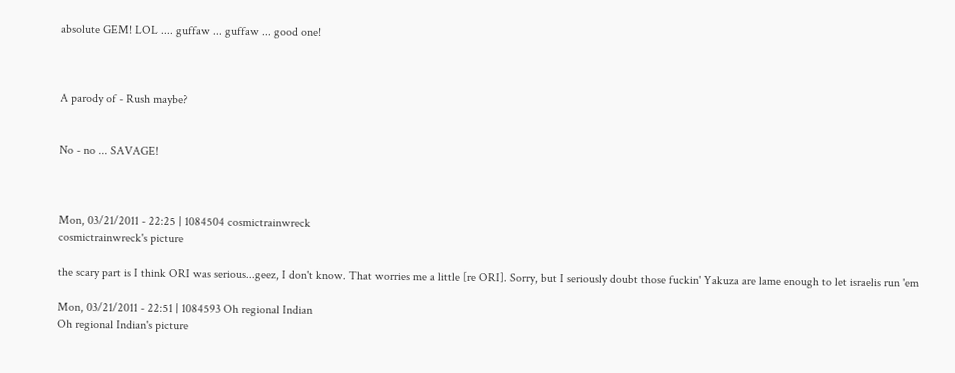absolute GEM! LOL .... guffaw ... guffaw ... good one!



A parody of - Rush maybe?


No - no ... SAVAGE!



Mon, 03/21/2011 - 22:25 | 1084504 cosmictrainwreck
cosmictrainwreck's picture

the scary part is I think ORI was serious...geez, I don't know. That worries me a little [re ORI]. Sorry, but I seriously doubt those fuckin' Yakuza are lame enough to let israelis run 'em

Mon, 03/21/2011 - 22:51 | 1084593 Oh regional Indian
Oh regional Indian's picture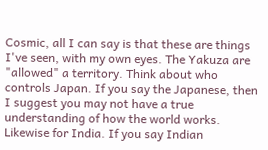Cosmic, all I can say is that these are things I've seen, with my own eyes. The Yakuza are "allowed" a territory. Think about who controls Japan. If you say the Japanese, then I suggest you may not have a true understanding of how the world works. Likewise for India. If you say Indian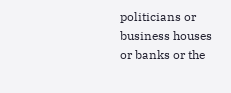politicians or business houses or banks or the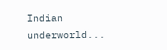Indian underworld...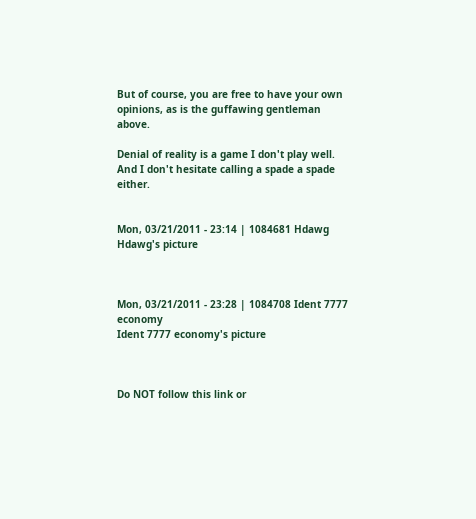But of course, you are free to have your own opinions, as is the guffawing gentleman above.

Denial of reality is a game I don't play well. And I don't hesitate calling a spade a spade either.


Mon, 03/21/2011 - 23:14 | 1084681 Hdawg
Hdawg's picture



Mon, 03/21/2011 - 23:28 | 1084708 Ident 7777 economy
Ident 7777 economy's picture



Do NOT follow this link or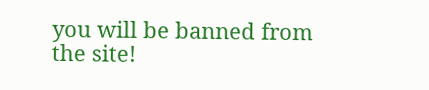you will be banned from the site!